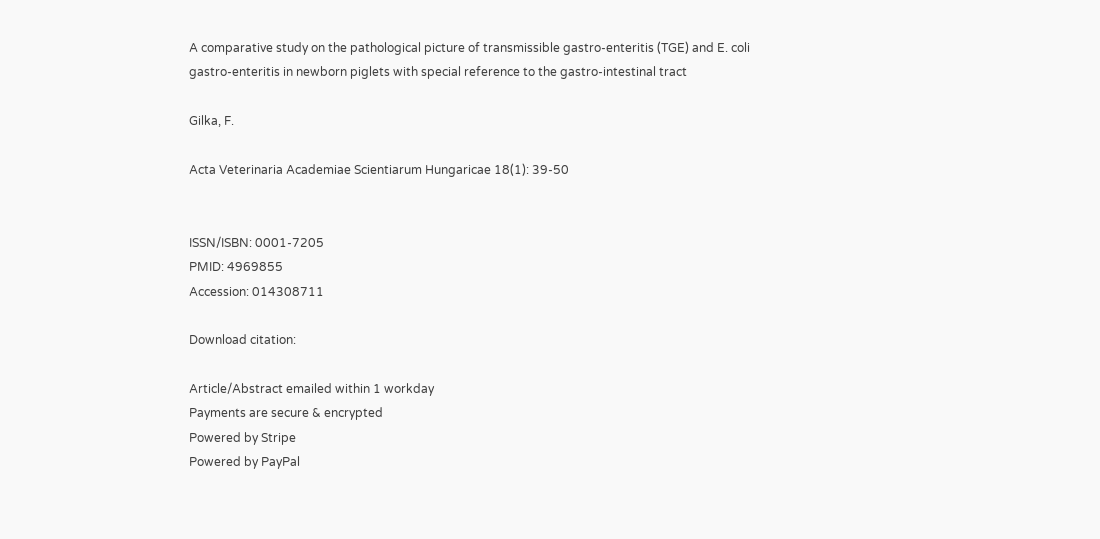A comparative study on the pathological picture of transmissible gastro-enteritis (TGE) and E. coli gastro-enteritis in newborn piglets with special reference to the gastro-intestinal tract

Gilka, F.

Acta Veterinaria Academiae Scientiarum Hungaricae 18(1): 39-50


ISSN/ISBN: 0001-7205
PMID: 4969855
Accession: 014308711

Download citation:

Article/Abstract emailed within 1 workday
Payments are secure & encrypted
Powered by Stripe
Powered by PayPal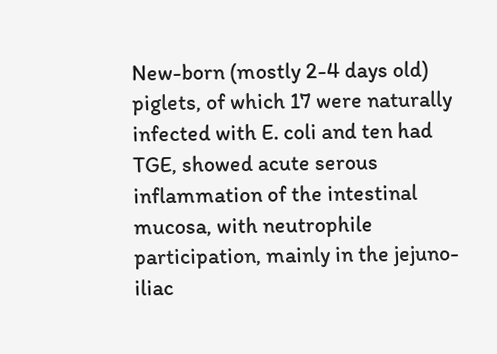New-born (mostly 2-4 days old) piglets, of which 17 were naturally infected with E. coli and ten had TGE, showed acute serous inflammation of the intestinal mucosa, with neutrophile participation, mainly in the jejuno-iliac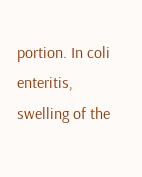portion. In coli enteritis, swelling of the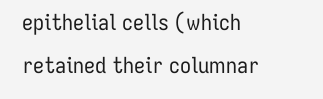epithelial cells (which retained their columnar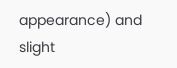appearance) and slight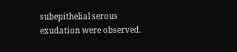subepithelial serous exudation were observed.